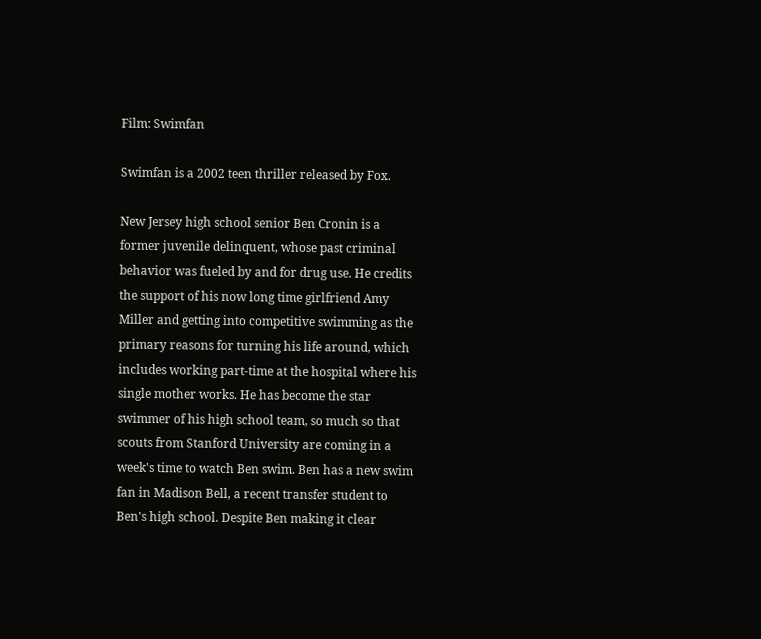Film: Swimfan

Swimfan is a 2002 teen thriller released by Fox.

New Jersey high school senior Ben Cronin is a former juvenile delinquent, whose past criminal behavior was fueled by and for drug use. He credits the support of his now long time girlfriend Amy Miller and getting into competitive swimming as the primary reasons for turning his life around, which includes working part-time at the hospital where his single mother works. He has become the star swimmer of his high school team, so much so that scouts from Stanford University are coming in a week's time to watch Ben swim. Ben has a new swim fan in Madison Bell, a recent transfer student to Ben's high school. Despite Ben making it clear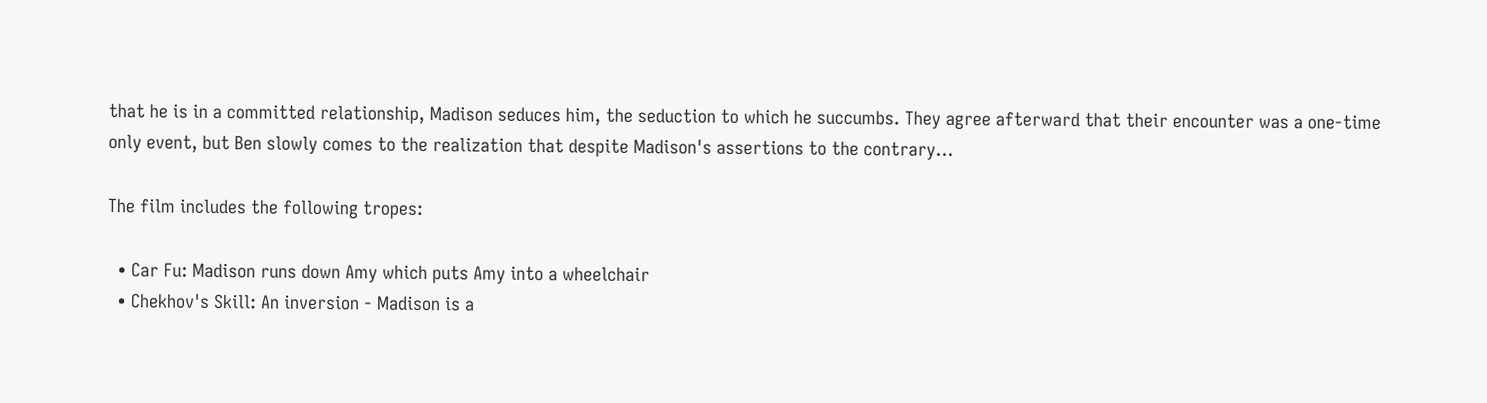that he is in a committed relationship, Madison seduces him, the seduction to which he succumbs. They agree afterward that their encounter was a one-time only event, but Ben slowly comes to the realization that despite Madison's assertions to the contrary...

The film includes the following tropes:

  • Car Fu: Madison runs down Amy which puts Amy into a wheelchair
  • Chekhov's Skill: An inversion - Madison is a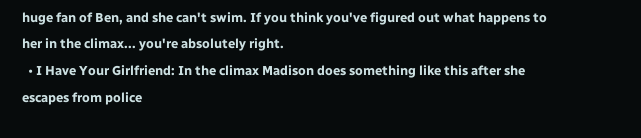huge fan of Ben, and she can't swim. If you think you've figured out what happens to her in the climax... you're absolutely right.
  • I Have Your Girlfriend: In the climax Madison does something like this after she escapes from police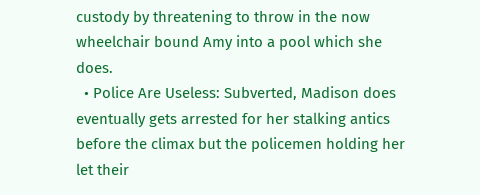custody by threatening to throw in the now wheelchair bound Amy into a pool which she does.
  • Police Are Useless: Subverted, Madison does eventually gets arrested for her stalking antics before the climax but the policemen holding her let their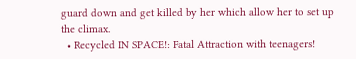guard down and get killed by her which allow her to set up the climax.
  • Recycled IN SPACE!: Fatal Attraction with teenagers!